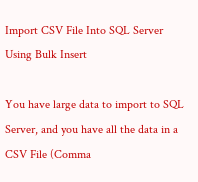Import CSV File Into SQL Server Using Bulk Insert

You have large data to import to SQL Server, and you have all the data in a CSV File (Comma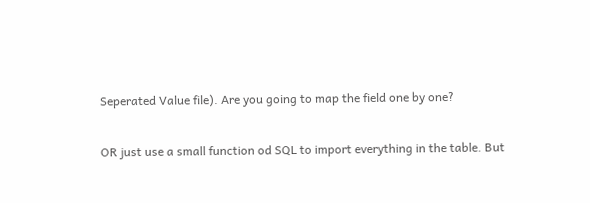Seperated Value file). Are you going to map the field one by one?

OR just use a small function od SQL to import everything in the table. But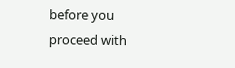before you proceed with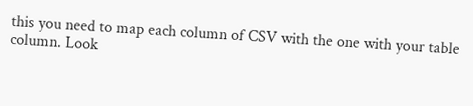this you need to map each column of CSV with the one with your table column. Look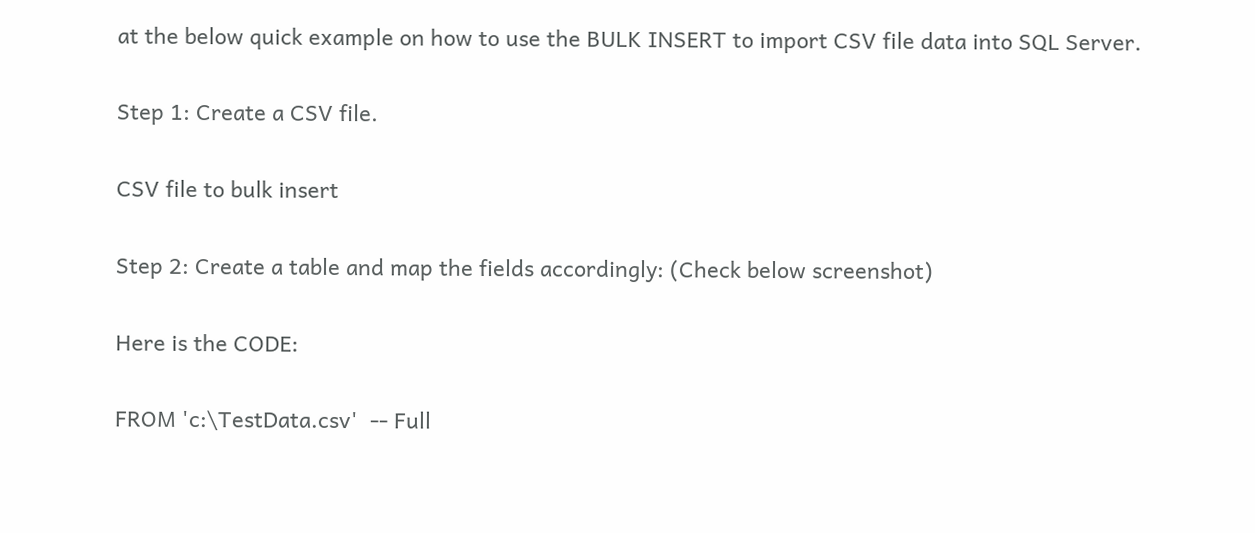at the below quick example on how to use the BULK INSERT to import CSV file data into SQL Server.

Step 1: Create a CSV file.

CSV file to bulk insert

Step 2: Create a table and map the fields accordingly: (Check below screenshot)

Here is the CODE:

FROM 'c:\TestData.csv'  -- Full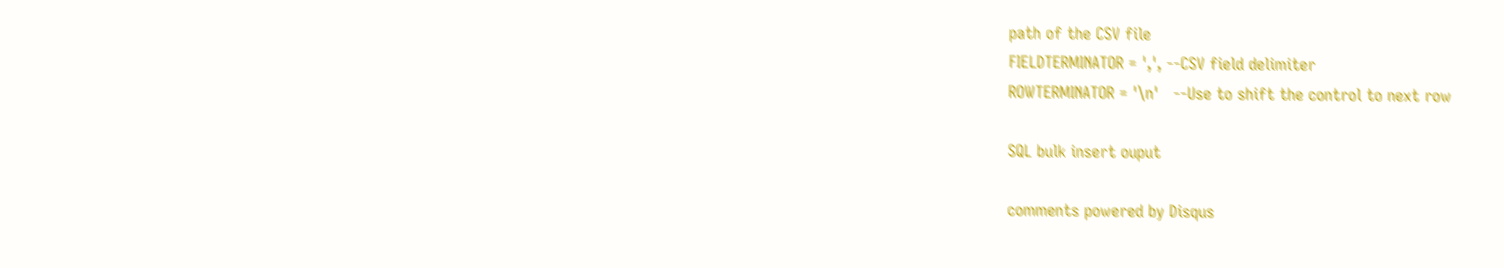path of the CSV file
FIELDTERMINATOR = ',', --CSV field delimiter
ROWTERMINATOR = '\n'   --Use to shift the control to next row

SQL bulk insert ouput

comments powered by Disqus